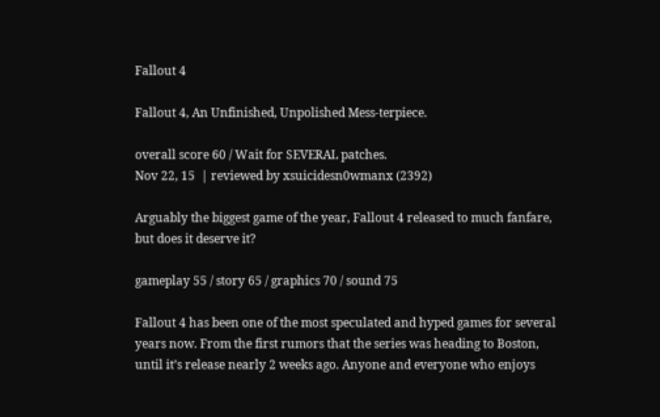Fallout 4

Fallout 4, An Unfinished, Unpolished Mess-terpiece.

overall score 60 / Wait for SEVERAL patches.
Nov 22, 15  | reviewed by xsuicidesn0wmanx (2392)

Arguably the biggest game of the year, Fallout 4 released to much fanfare, but does it deserve it?

gameplay 55 / story 65 / graphics 70 / sound 75

Fallout 4 has been one of the most speculated and hyped games for several years now. From the first rumors that the series was heading to Boston, until it’s release nearly 2 weeks ago. Anyone and everyone who enjoys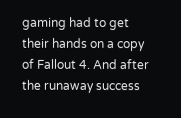gaming had to get their hands on a copy of Fallout 4. And after the runaway success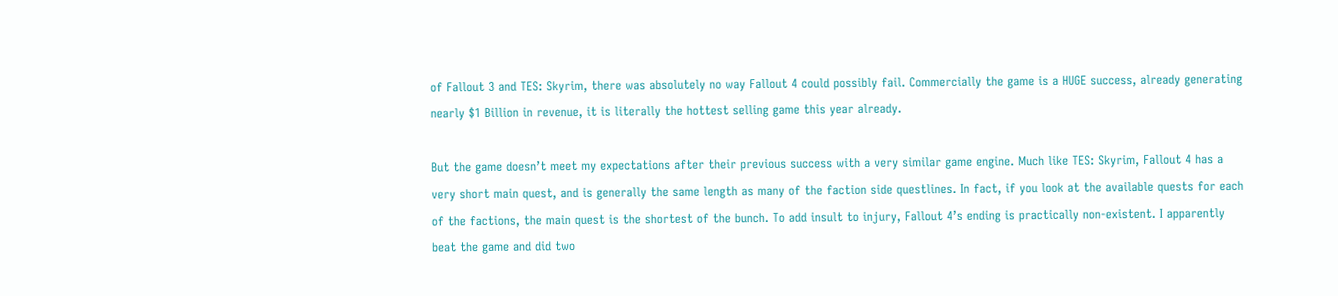of Fallout 3 and TES: Skyrim, there was absolutely no way Fallout 4 could possibly fail. Commercially the game is a HUGE success, already generating nearly $1 Billion in revenue, it is literally the hottest selling game this year already.

But the game doesn’t meet my expectations after their previous success with a very similar game engine. Much like TES: Skyrim, Fallout 4 has a very short main quest, and is generally the same length as many of the faction side questlines. In fact, if you look at the available quests for each of the factions, the main quest is the shortest of the bunch. To add insult to injury, Fallout 4’s ending is practically non-existent. I apparently beat the game and did two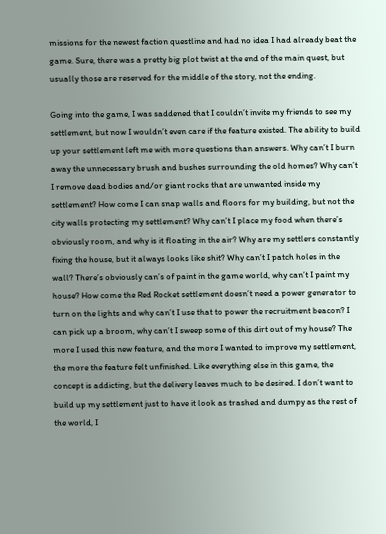missions for the newest faction questline and had no idea I had already beat the game. Sure, there was a pretty big plot twist at the end of the main quest, but usually those are reserved for the middle of the story, not the ending.

Going into the game, I was saddened that I couldn’t invite my friends to see my settlement, but now I wouldn’t even care if the feature existed. The ability to build up your settlement left me with more questions than answers. Why can’t I burn away the unnecessary brush and bushes surrounding the old homes? Why can’t I remove dead bodies and/or giant rocks that are unwanted inside my settlement? How come I can snap walls and floors for my building, but not the city walls protecting my settlement? Why can’t I place my food when there’s obviously room, and why is it floating in the air? Why are my settlers constantly fixing the house, but it always looks like shit? Why can’t I patch holes in the wall? There’s obviously can’s of paint in the game world, why can’t I paint my house? How come the Red Rocket settlement doesn’t need a power generator to turn on the lights and why can’t I use that to power the recruitment beacon? I can pick up a broom, why can’t I sweep some of this dirt out of my house? The more I used this new feature, and the more I wanted to improve my settlement, the more the feature felt unfinished. Like everything else in this game, the concept is addicting, but the delivery leaves much to be desired. I don’t want to build up my settlement just to have it look as trashed and dumpy as the rest of the world, I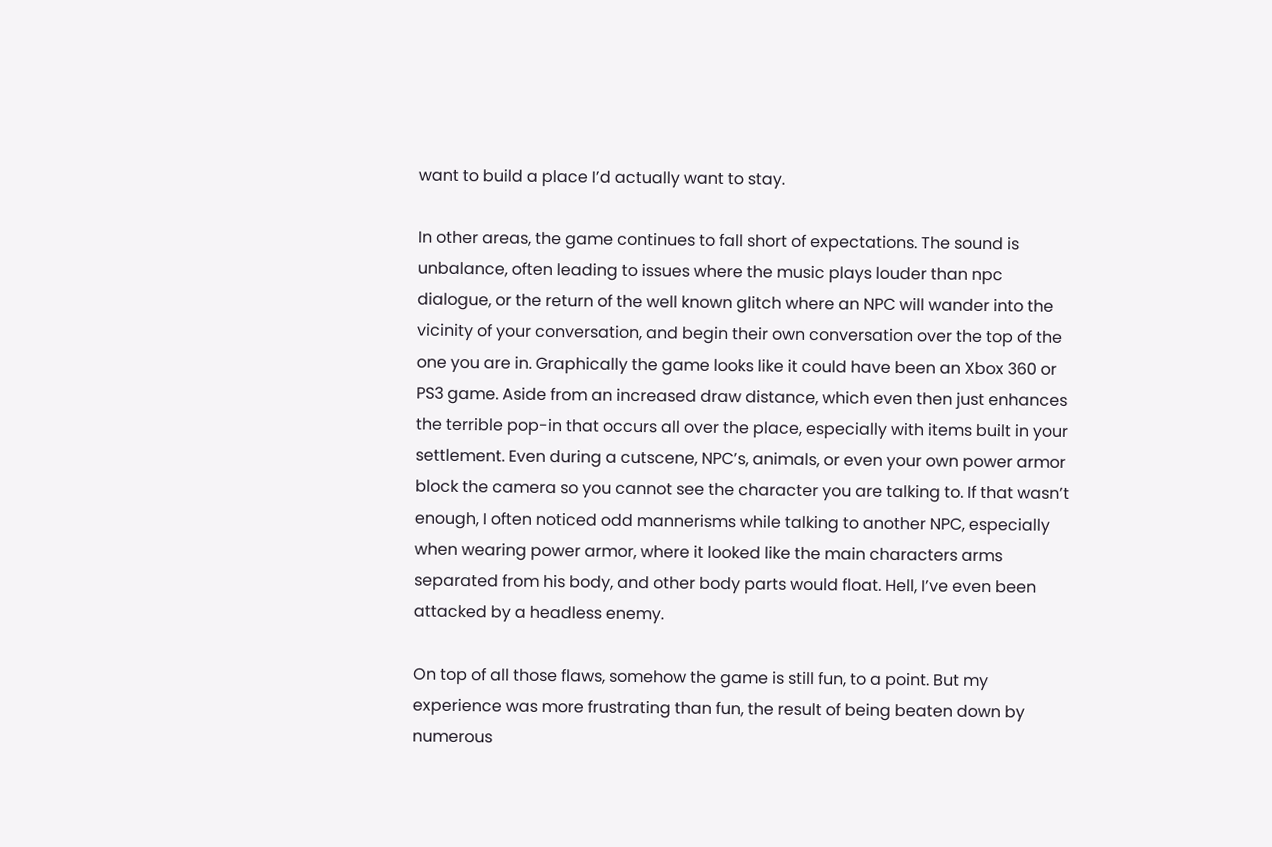want to build a place I’d actually want to stay.

In other areas, the game continues to fall short of expectations. The sound is unbalance, often leading to issues where the music plays louder than npc dialogue, or the return of the well known glitch where an NPC will wander into the vicinity of your conversation, and begin their own conversation over the top of the one you are in. Graphically the game looks like it could have been an Xbox 360 or PS3 game. Aside from an increased draw distance, which even then just enhances the terrible pop-in that occurs all over the place, especially with items built in your settlement. Even during a cutscene, NPC’s, animals, or even your own power armor block the camera so you cannot see the character you are talking to. If that wasn’t enough, I often noticed odd mannerisms while talking to another NPC, especially when wearing power armor, where it looked like the main characters arms separated from his body, and other body parts would float. Hell, I’ve even been attacked by a headless enemy.

On top of all those flaws, somehow the game is still fun, to a point. But my experience was more frustrating than fun, the result of being beaten down by numerous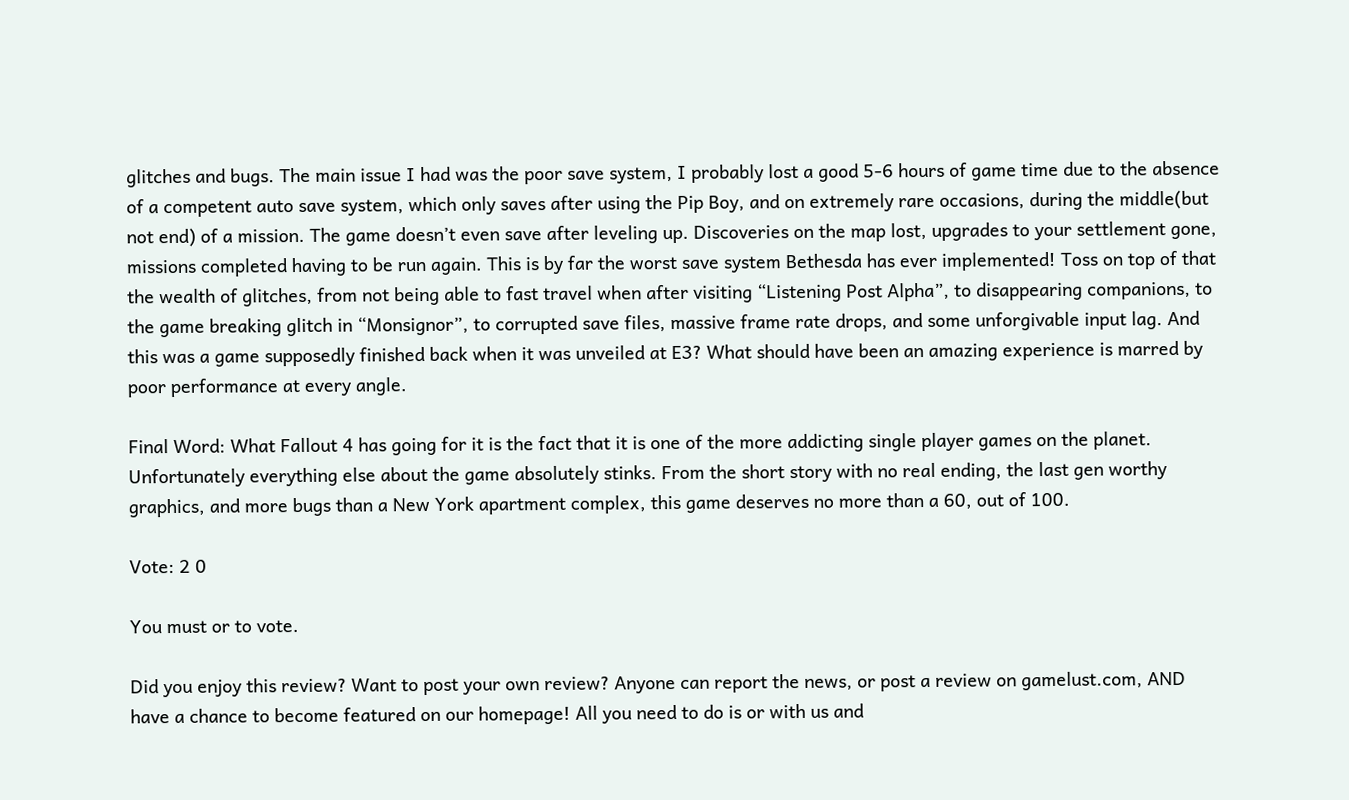glitches and bugs. The main issue I had was the poor save system, I probably lost a good 5-6 hours of game time due to the absence of a competent auto save system, which only saves after using the Pip Boy, and on extremely rare occasions, during the middle(but not end) of a mission. The game doesn’t even save after leveling up. Discoveries on the map lost, upgrades to your settlement gone, missions completed having to be run again. This is by far the worst save system Bethesda has ever implemented! Toss on top of that the wealth of glitches, from not being able to fast travel when after visiting “Listening Post Alpha”, to disappearing companions, to the game breaking glitch in “Monsignor”, to corrupted save files, massive frame rate drops, and some unforgivable input lag. And this was a game supposedly finished back when it was unveiled at E3? What should have been an amazing experience is marred by poor performance at every angle.

Final Word: What Fallout 4 has going for it is the fact that it is one of the more addicting single player games on the planet. Unfortunately everything else about the game absolutely stinks. From the short story with no real ending, the last gen worthy graphics, and more bugs than a New York apartment complex, this game deserves no more than a 60, out of 100.

Vote: 2 0

You must or to vote.

Did you enjoy this review? Want to post your own review? Anyone can report the news, or post a review on gamelust.com, AND have a chance to become featured on our homepage! All you need to do is or with us and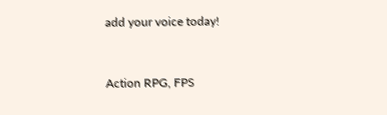add your voice today!


Action RPG, FPS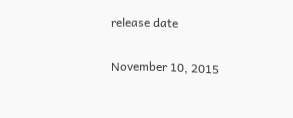release date

November 10, 2015